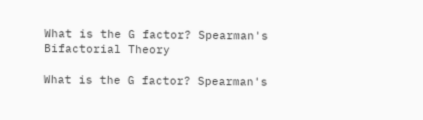What is the G factor? Spearman's Bifactorial Theory

What is the G factor? Spearman's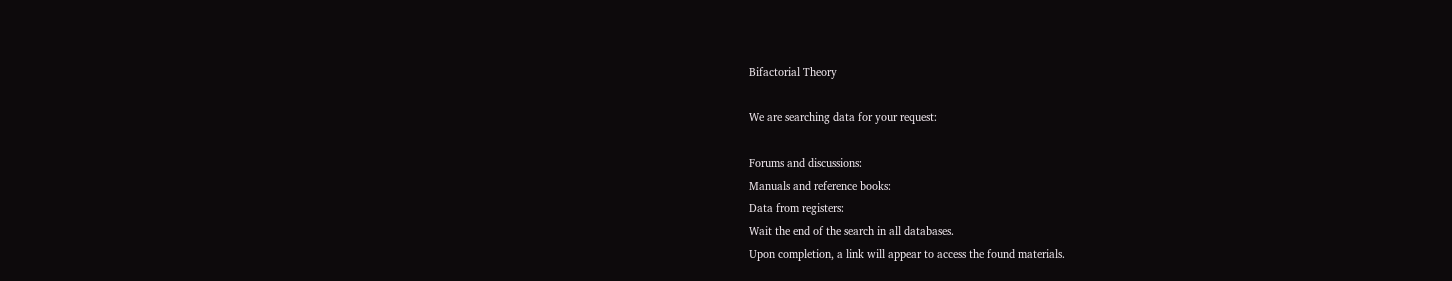Bifactorial Theory

We are searching data for your request:

Forums and discussions:
Manuals and reference books:
Data from registers:
Wait the end of the search in all databases.
Upon completion, a link will appear to access the found materials.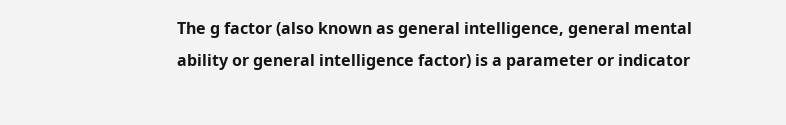The g factor (also known as general intelligence, general mental ability or general intelligence factor) is a parameter or indicator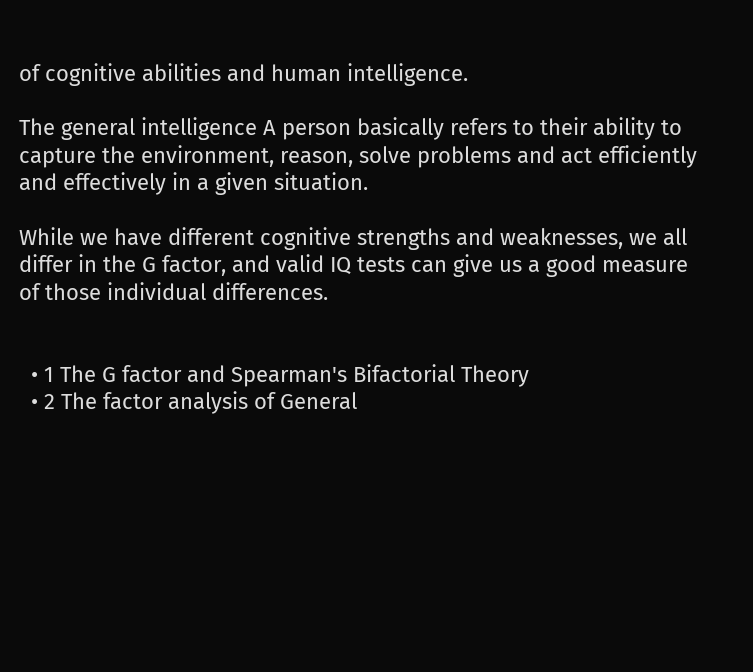of cognitive abilities and human intelligence.

The general intelligence A person basically refers to their ability to capture the environment, reason, solve problems and act efficiently and effectively in a given situation.

While we have different cognitive strengths and weaknesses, we all differ in the G factor, and valid IQ tests can give us a good measure of those individual differences.


  • 1 The G factor and Spearman's Bifactorial Theory
  • 2 The factor analysis of General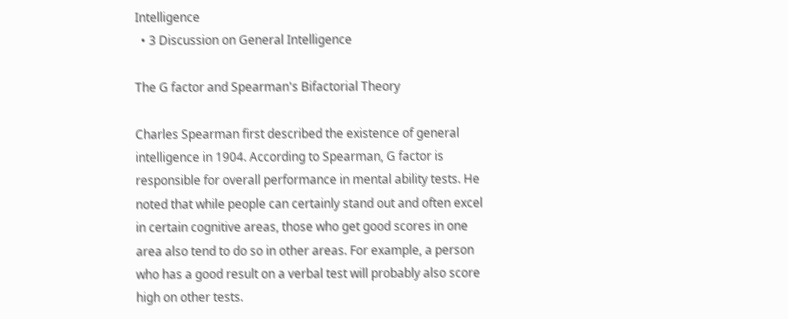Intelligence
  • 3 Discussion on General Intelligence

The G factor and Spearman's Bifactorial Theory

Charles Spearman first described the existence of general intelligence in 1904. According to Spearman, G factor is responsible for overall performance in mental ability tests. He noted that while people can certainly stand out and often excel in certain cognitive areas, those who get good scores in one area also tend to do so in other areas. For example, a person who has a good result on a verbal test will probably also score high on other tests.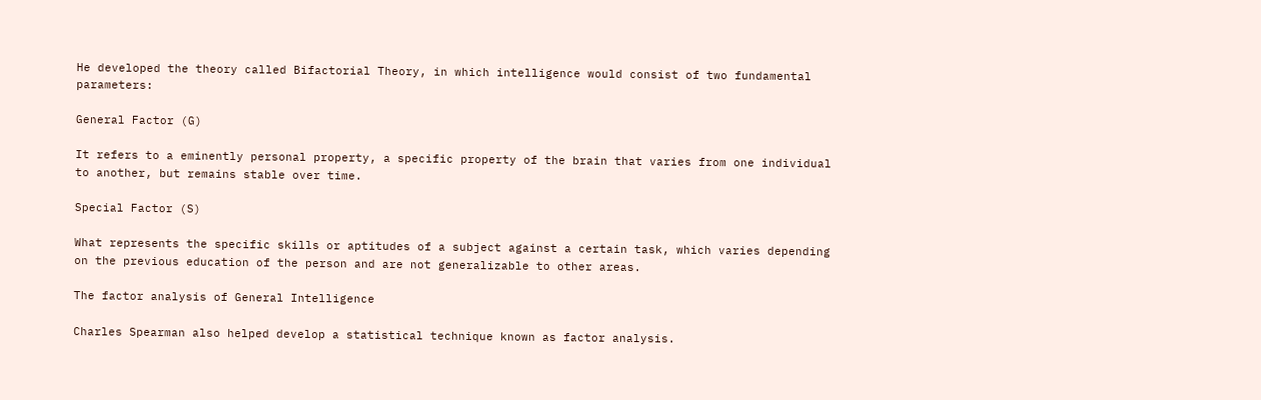He developed the theory called Bifactorial Theory, in which intelligence would consist of two fundamental parameters:

General Factor (G)

It refers to a eminently personal property, a specific property of the brain that varies from one individual to another, but remains stable over time.

Special Factor (S)

What represents the specific skills or aptitudes of a subject against a certain task, which varies depending on the previous education of the person and are not generalizable to other areas.

The factor analysis of General Intelligence

Charles Spearman also helped develop a statistical technique known as factor analysis.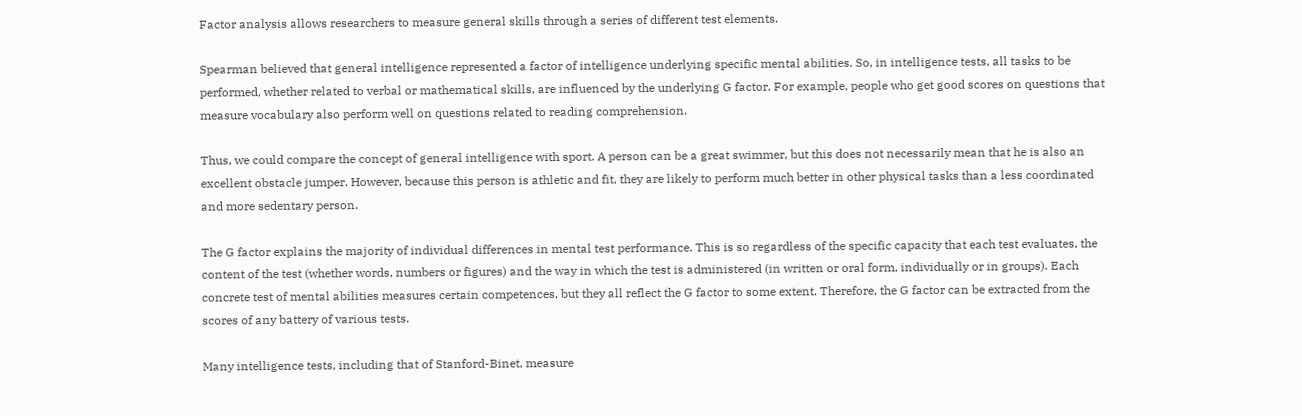Factor analysis allows researchers to measure general skills through a series of different test elements.

Spearman believed that general intelligence represented a factor of intelligence underlying specific mental abilities. So, in intelligence tests, all tasks to be performed, whether related to verbal or mathematical skills, are influenced by the underlying G factor. For example, people who get good scores on questions that measure vocabulary also perform well on questions related to reading comprehension.

Thus, we could compare the concept of general intelligence with sport. A person can be a great swimmer, but this does not necessarily mean that he is also an excellent obstacle jumper. However, because this person is athletic and fit, they are likely to perform much better in other physical tasks than a less coordinated and more sedentary person.

The G factor explains the majority of individual differences in mental test performance. This is so regardless of the specific capacity that each test evaluates, the content of the test (whether words, numbers or figures) and the way in which the test is administered (in written or oral form, individually or in groups). Each concrete test of mental abilities measures certain competences, but they all reflect the G factor to some extent. Therefore, the G factor can be extracted from the scores of any battery of various tests.

Many intelligence tests, including that of Stanford-Binet, measure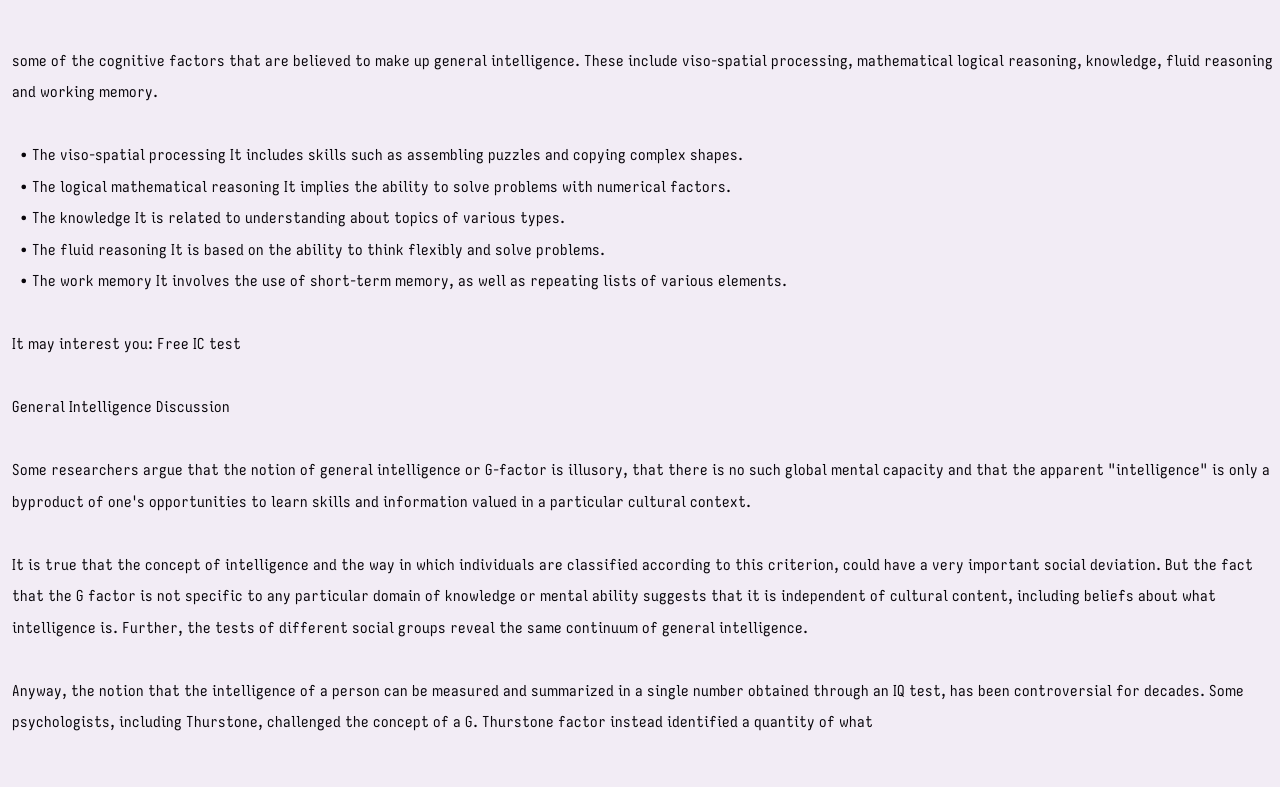some of the cognitive factors that are believed to make up general intelligence. These include viso-spatial processing, mathematical logical reasoning, knowledge, fluid reasoning and working memory.

  • The viso-spatial processing It includes skills such as assembling puzzles and copying complex shapes.
  • The logical mathematical reasoning It implies the ability to solve problems with numerical factors.
  • The knowledge It is related to understanding about topics of various types.
  • The fluid reasoning It is based on the ability to think flexibly and solve problems.
  • The work memory It involves the use of short-term memory, as well as repeating lists of various elements.

It may interest you: Free IC test

General Intelligence Discussion

Some researchers argue that the notion of general intelligence or G-factor is illusory, that there is no such global mental capacity and that the apparent "intelligence" is only a byproduct of one's opportunities to learn skills and information valued in a particular cultural context.

It is true that the concept of intelligence and the way in which individuals are classified according to this criterion, could have a very important social deviation. But the fact that the G factor is not specific to any particular domain of knowledge or mental ability suggests that it is independent of cultural content, including beliefs about what intelligence is. Further, the tests of different social groups reveal the same continuum of general intelligence.

Anyway, the notion that the intelligence of a person can be measured and summarized in a single number obtained through an IQ test, has been controversial for decades. Some psychologists, including Thurstone, challenged the concept of a G. Thurstone factor instead identified a quantity of what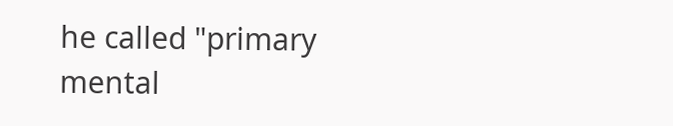he called "primary mental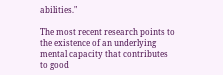abilities."

The most recent research points to the existence of an underlying mental capacity that contributes to good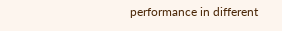performance in different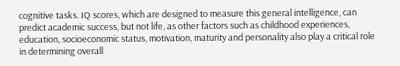cognitive tasks. IQ scores, which are designed to measure this general intelligence, can predict academic success, but not life, as other factors such as childhood experiences, education, socioeconomic status, motivation, maturity and personality also play a critical role in determining overall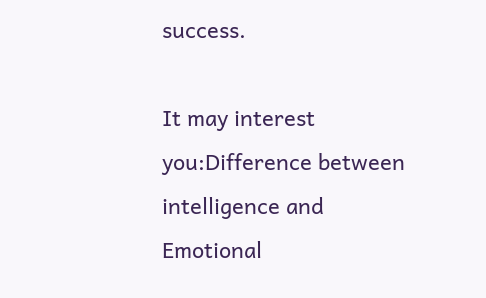success.

It may interest you:Difference between intelligence and Emotional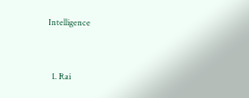Intelligence


  1. Rai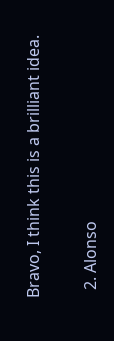Bravo, I think this is a brilliant idea.

  2. Alonso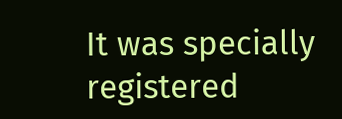It was specially registered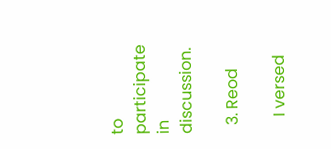to participate in discussion.

  3. Reod

    I versed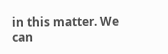in this matter. We can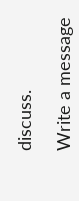discuss.

Write a message